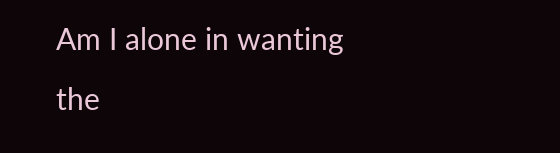Am I alone in wanting the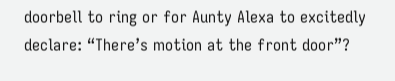doorbell to ring or for Aunty Alexa to excitedly declare: “There’s motion at the front door”?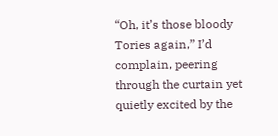“Oh, it’s those bloody Tories again,” I’d complain, peering through the curtain yet quietly excited by the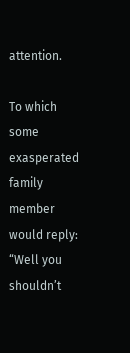attention.

To which some exasperated family member would reply: “Well you shouldn’t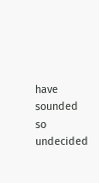have sounded so undecided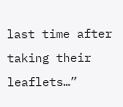last time after taking their leaflets…”